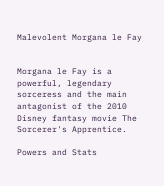Malevolent Morgana le Fay


Morgana le Fay is a powerful, legendary sorceress and the main antagonist of the 2010 Disney fantasy movie The Sorcerer's Apprentice.

Powers and Stats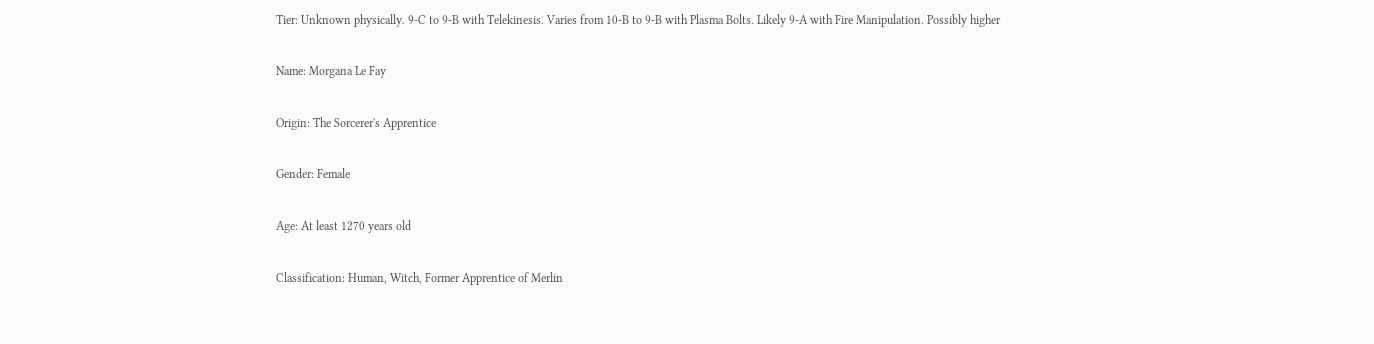Tier: Unknown physically. 9-C to 9-B with Telekinesis. Varies from 10-B to 9-B with Plasma Bolts. Likely 9-A with Fire Manipulation. Possibly higher

Name: Morgana Le Fay

Origin: The Sorcerer's Apprentice

Gender: Female

Age: At least 1270 years old

Classification: Human, Witch, Former Apprentice of Merlin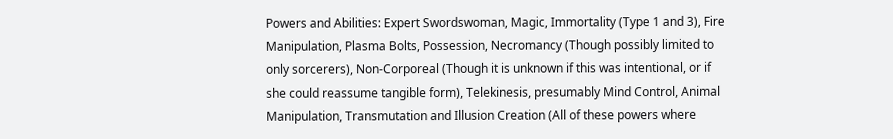Powers and Abilities: Expert Swordswoman, Magic, Immortality (Type 1 and 3), Fire Manipulation, Plasma Bolts, Possession, Necromancy (Though possibly limited to only sorcerers), Non-Corporeal (Though it is unknown if this was intentional, or if she could reassume tangible form), Telekinesis, presumably Mind Control, Animal Manipulation, Transmutation and Illusion Creation (All of these powers where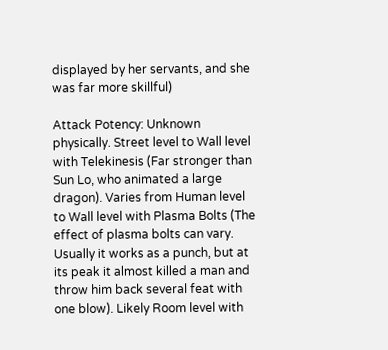displayed by her servants, and she was far more skillful)

Attack Potency: Unknown physically. Street level to Wall level with Telekinesis (Far stronger than Sun Lo, who animated a large dragon). Varies from Human level to Wall level with Plasma Bolts (The effect of plasma bolts can vary. Usually it works as a punch, but at its peak it almost killed a man and throw him back several feat with one blow). Likely Room level with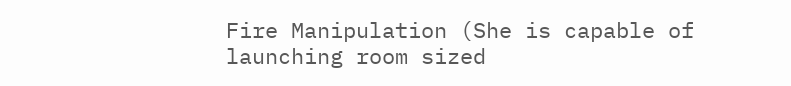Fire Manipulation (She is capable of launching room sized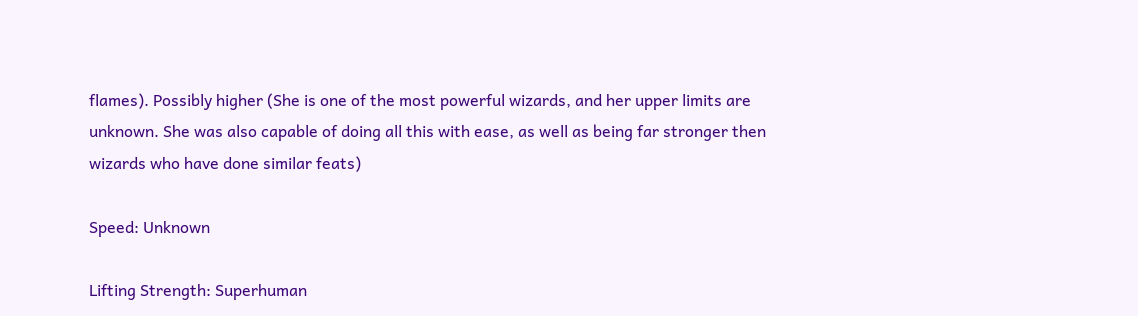flames). Possibly higher (She is one of the most powerful wizards, and her upper limits are unknown. She was also capable of doing all this with ease, as well as being far stronger then wizards who have done similar feats)

Speed: Unknown

Lifting Strength: Superhuman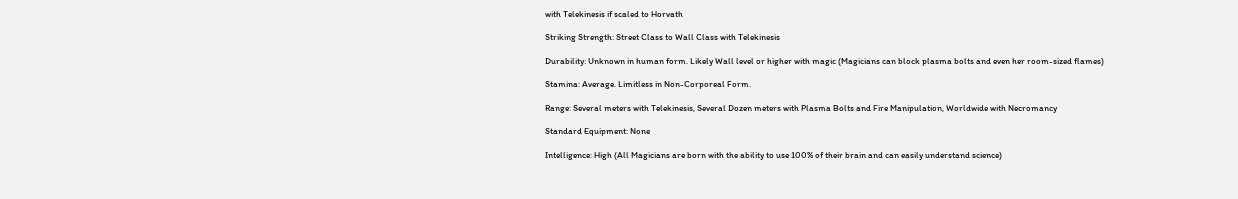with Telekinesis if scaled to Horvath

Striking Strength: Street Class to Wall Class with Telekinesis

Durability: Unknown in human form. Likely Wall level or higher with magic (Magicians can block plasma bolts and even her room-sized flames)

Stamina: Average. Limitless in Non-Corporeal Form.

Range: Several meters with Telekinesis, Several Dozen meters with Plasma Bolts and Fire Manipulation, Worldwide with Necromancy

Standard Equipment: None

Intelligence: High (All Magicians are born with the ability to use 100% of their brain and can easily understand science)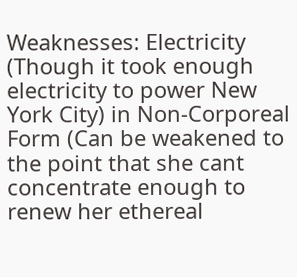Weaknesses: Electricity (Though it took enough electricity to power New York City) in Non-Corporeal Form (Can be weakened to the point that she cant concentrate enough to renew her ethereal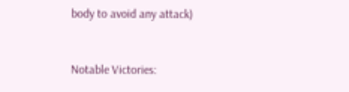body to avoid any attack)



Notable Victories: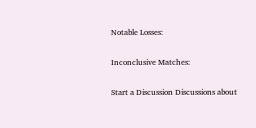Notable Losses:

Inconclusive Matches:

Start a Discussion Discussions about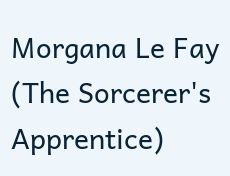Morgana Le Fay (The Sorcerer's Apprentice)